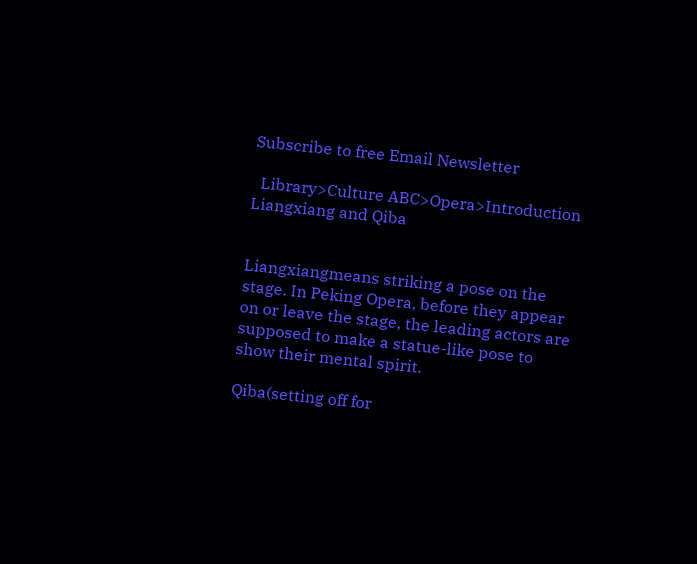Subscribe to free Email Newsletter

  Library>Culture ABC>Opera>Introduction
Liangxiang and Qiba


Liangxiangmeans striking a pose on the stage. In Peking Opera, before they appear on or leave the stage, the leading actors are supposed to make a statue-like pose to show their mental spirit.

Qiba(setting off for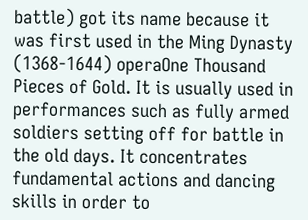battle) got its name because it was first used in the Ming Dynasty (1368-1644) operaOne Thousand Pieces of Gold. It is usually used in performances such as fully armed soldiers setting off for battle in the old days. It concentrates fundamental actions and dancing skills in order to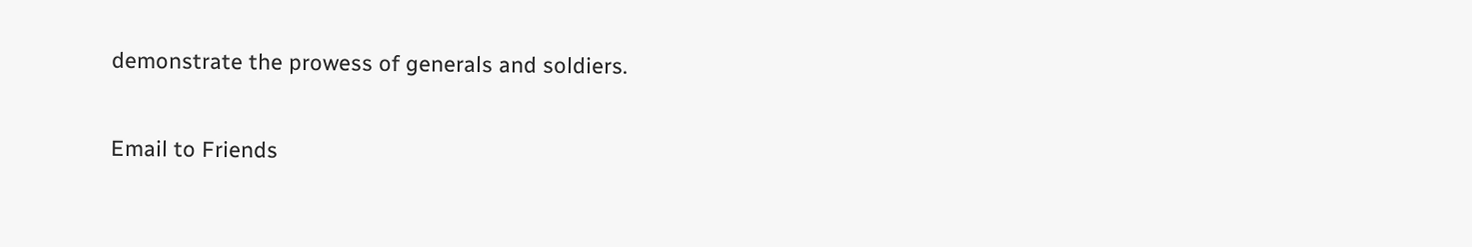demonstrate the prowess of generals and soldiers.

Email to Friends